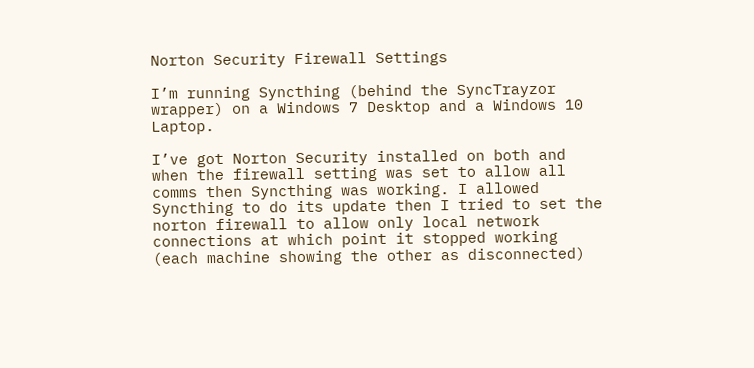Norton Security Firewall Settings

I’m running Syncthing (behind the SyncTrayzor wrapper) on a Windows 7 Desktop and a Windows 10 Laptop.

I’ve got Norton Security installed on both and when the firewall setting was set to allow all comms then Syncthing was working. I allowed Syncthing to do its update then I tried to set the norton firewall to allow only local network connections at which point it stopped working (each machine showing the other as disconnected)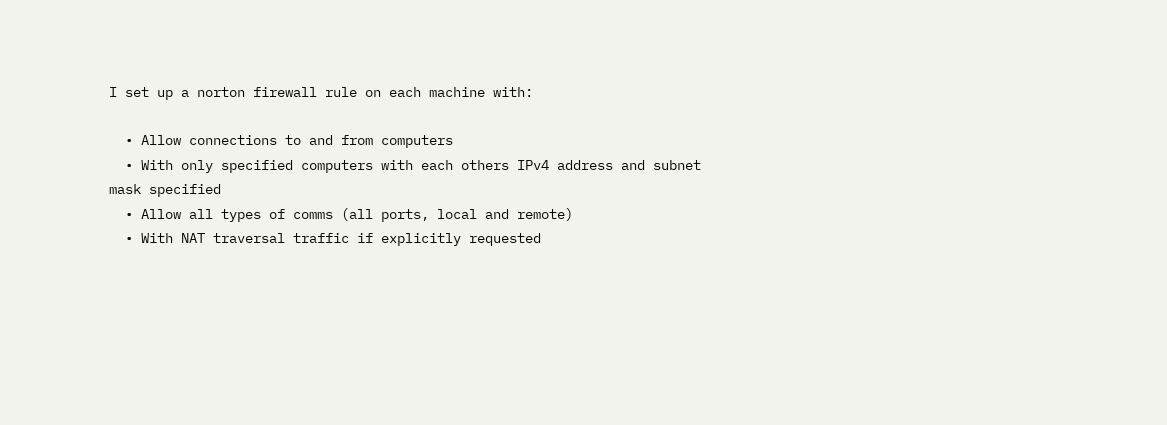I set up a norton firewall rule on each machine with:

  • Allow connections to and from computers
  • With only specified computers with each others IPv4 address and subnet mask specified
  • Allow all types of comms (all ports, local and remote)
  • With NAT traversal traffic if explicitly requested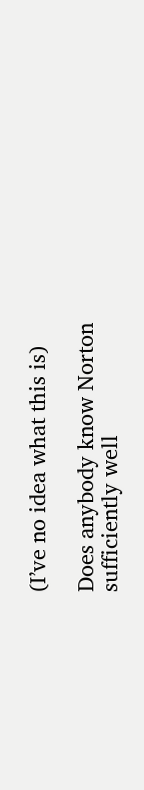(I’ve no idea what this is)

Does anybody know Norton sufficiently well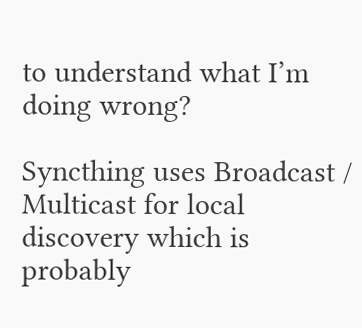to understand what I’m doing wrong?

Syncthing uses Broadcast / Multicast for local discovery which is probably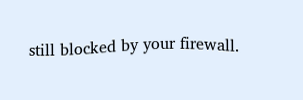still blocked by your firewall.